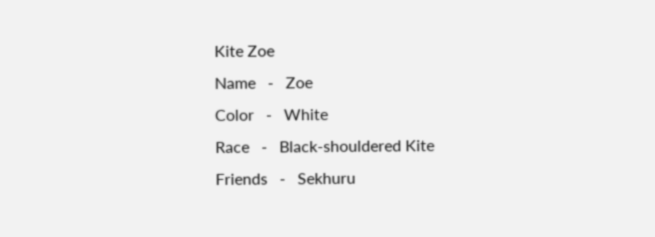Kite Zoe
Name   -   Zoe
Color   -   White
Race   -   Black-shouldered Kite
Friends   -   Sekhuru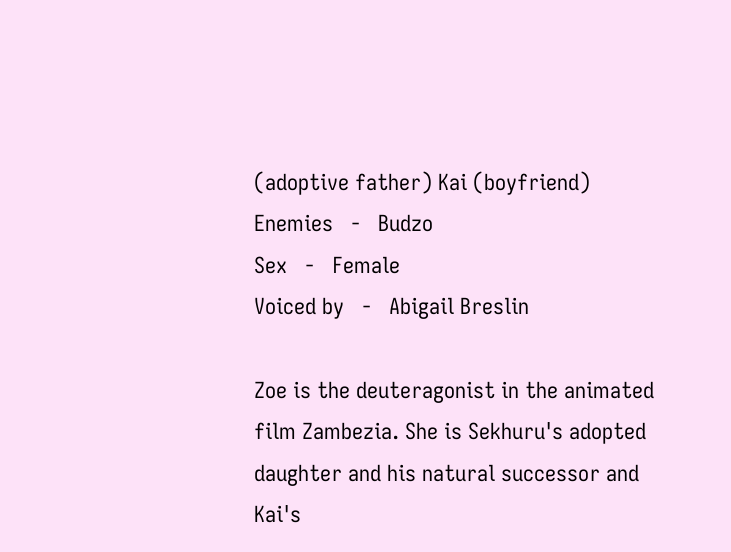(adoptive father) Kai (boyfriend)
Enemies   -   Budzo
Sex   -   Female
Voiced by   -   Abigail Breslin

Zoe is the deuteragonist in the animated film Zambezia. She is Sekhuru's adopted daughter and his natural successor and Kai's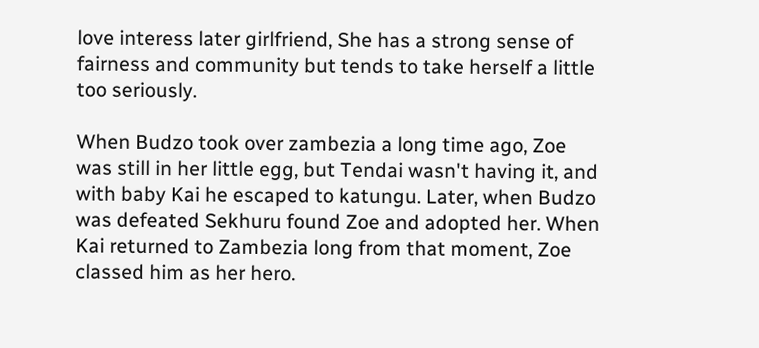love interess later girlfriend, She has a strong sense of fairness and community but tends to take herself a little too seriously.

When Budzo took over zambezia a long time ago, Zoe was still in her little egg, but Tendai wasn't having it, and with baby Kai he escaped to katungu. Later, when Budzo was defeated Sekhuru found Zoe and adopted her. When Kai returned to Zambezia long from that moment, Zoe classed him as her hero.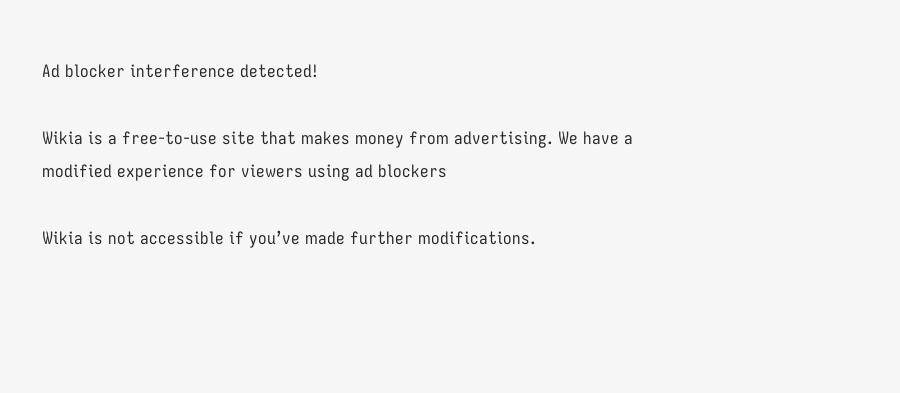Ad blocker interference detected!

Wikia is a free-to-use site that makes money from advertising. We have a modified experience for viewers using ad blockers

Wikia is not accessible if you’ve made further modifications.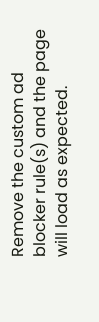Remove the custom ad blocker rule(s) and the page will load as expected.